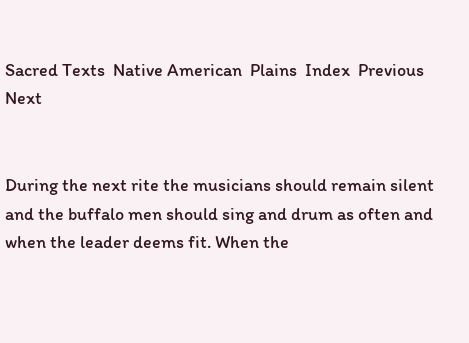Sacred Texts  Native American  Plains  Index  Previous  Next


During the next rite the musicians should remain silent and the buffalo men should sing and drum as often and when the leader deems fit. When the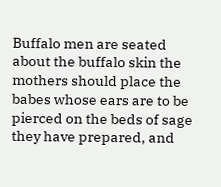Buffalo men are seated about the buffalo skin the mothers should place the babes whose ears are to be pierced on the beds of sage they have prepared, and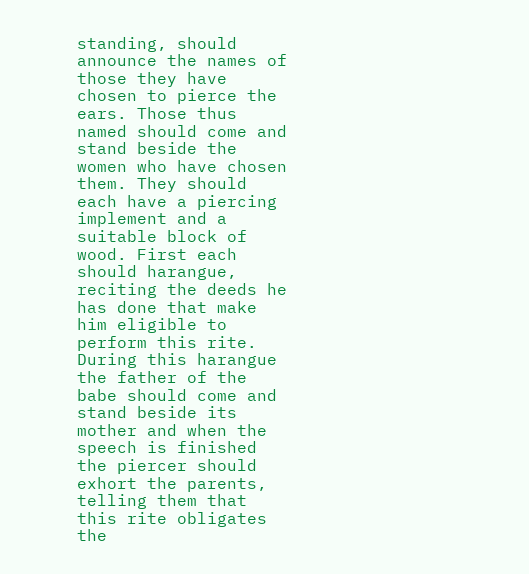standing, should announce the names of those they have chosen to pierce the ears. Those thus named should come and stand beside the women who have chosen them. They should each have a piercing implement and a suitable block of wood. First each should harangue, reciting the deeds he has done that make him eligible to perform this rite. During this harangue the father of the babe should come and stand beside its mother and when the speech is finished the piercer should exhort the parents, telling them that this rite obligates the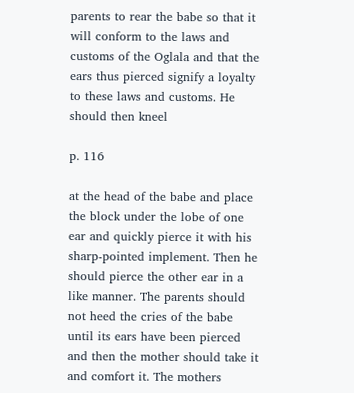parents to rear the babe so that it will conform to the laws and customs of the Oglala and that the ears thus pierced signify a loyalty to these laws and customs. He should then kneel

p. 116

at the head of the babe and place the block under the lobe of one ear and quickly pierce it with his sharp-pointed implement. Then he should pierce the other ear in a like manner. The parents should not heed the cries of the babe until its ears have been pierced and then the mother should take it and comfort it. The mothers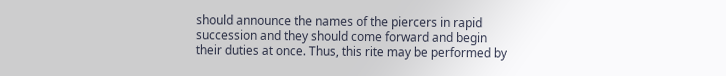should announce the names of the piercers in rapid succession and they should come forward and begin their duties at once. Thus, this rite may be performed by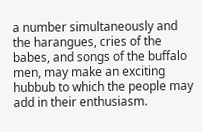a number simultaneously and the harangues, cries of the babes, and songs of the buffalo men, may make an exciting hubbub to which the people may add in their enthusiasm.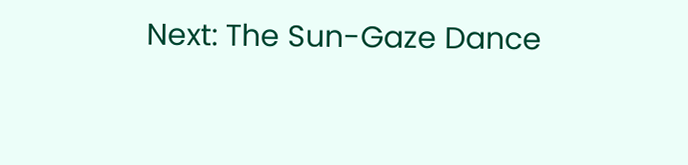Next: The Sun-Gaze Dance